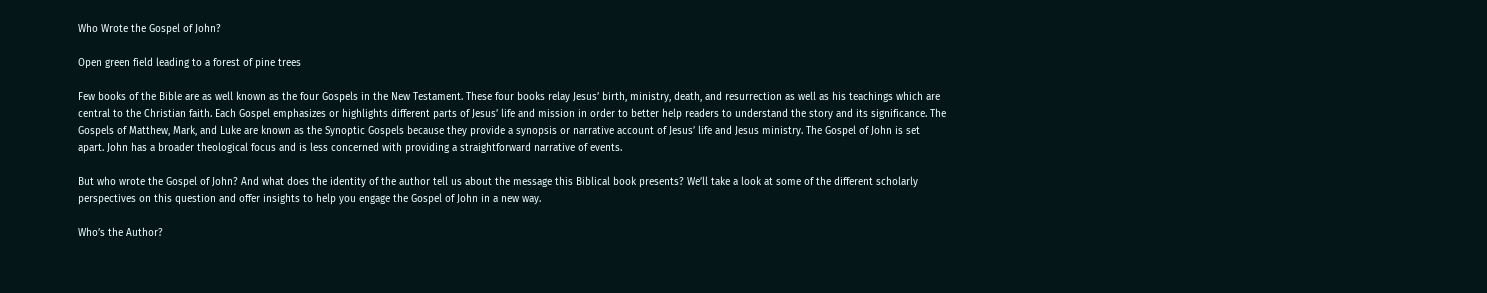Who Wrote the Gospel of John?

Open green field leading to a forest of pine trees

Few books of the Bible are as well known as the four Gospels in the New Testament. These four books relay Jesus’ birth, ministry, death, and resurrection as well as his teachings which are central to the Christian faith. Each Gospel emphasizes or highlights different parts of Jesus’ life and mission in order to better help readers to understand the story and its significance. The Gospels of Matthew, Mark, and Luke are known as the Synoptic Gospels because they provide a synopsis or narrative account of Jesus’ life and Jesus ministry. The Gospel of John is set apart. John has a broader theological focus and is less concerned with providing a straightforward narrative of events.

But who wrote the Gospel of John? And what does the identity of the author tell us about the message this Biblical book presents? We’ll take a look at some of the different scholarly perspectives on this question and offer insights to help you engage the Gospel of John in a new way.

Who’s the Author?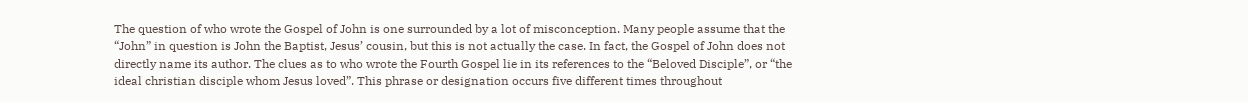The question of who wrote the Gospel of John is one surrounded by a lot of misconception. Many people assume that the “John” in question is John the Baptist, Jesus’ cousin, but this is not actually the case. In fact, the Gospel of John does not directly name its author. The clues as to who wrote the Fourth Gospel lie in its references to the “Beloved Disciple”, or “the ideal christian disciple whom Jesus loved”. This phrase or designation occurs five different times throughout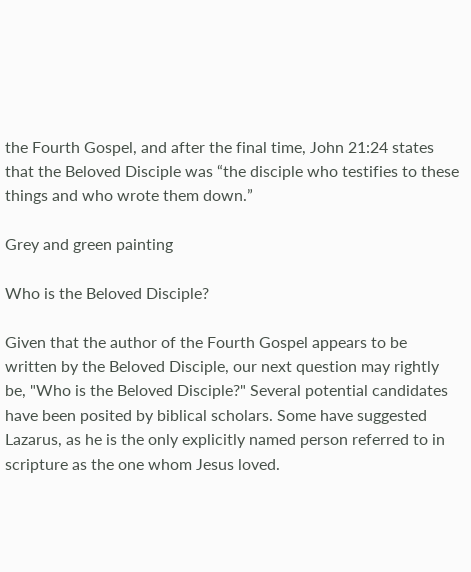the Fourth Gospel, and after the final time, John 21:24 states that the Beloved Disciple was “the disciple who testifies to these things and who wrote them down.”

Grey and green painting

Who is the Beloved Disciple?

Given that the author of the Fourth Gospel appears to be written by the Beloved Disciple, our next question may rightly be, "Who is the Beloved Disciple?" Several potential candidates have been posited by biblical scholars. Some have suggested Lazarus, as he is the only explicitly named person referred to in scripture as the one whom Jesus loved.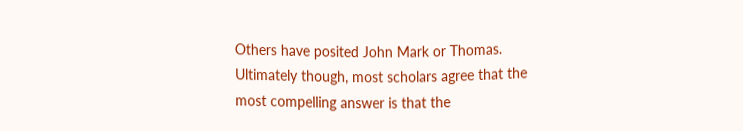Others have posited John Mark or Thomas. Ultimately though, most scholars agree that the most compelling answer is that the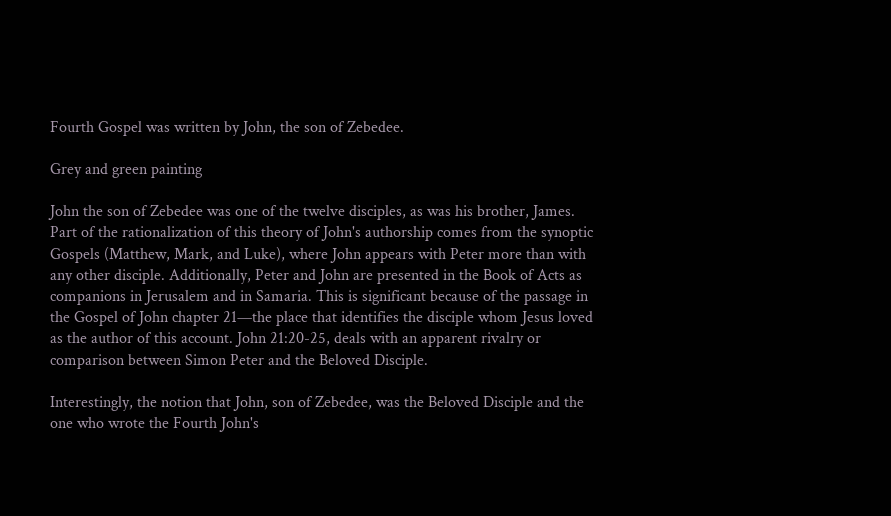Fourth Gospel was written by John, the son of Zebedee.

Grey and green painting

John the son of Zebedee was one of the twelve disciples, as was his brother, James. Part of the rationalization of this theory of John's authorship comes from the synoptic Gospels (Matthew, Mark, and Luke), where John appears with Peter more than with any other disciple. Additionally, Peter and John are presented in the Book of Acts as companions in Jerusalem and in Samaria. This is significant because of the passage in the Gospel of John chapter 21—the place that identifies the disciple whom Jesus loved as the author of this account. John 21:20-25, deals with an apparent rivalry or comparison between Simon Peter and the Beloved Disciple.

Interestingly, the notion that John, son of Zebedee, was the Beloved Disciple and the one who wrote the Fourth John's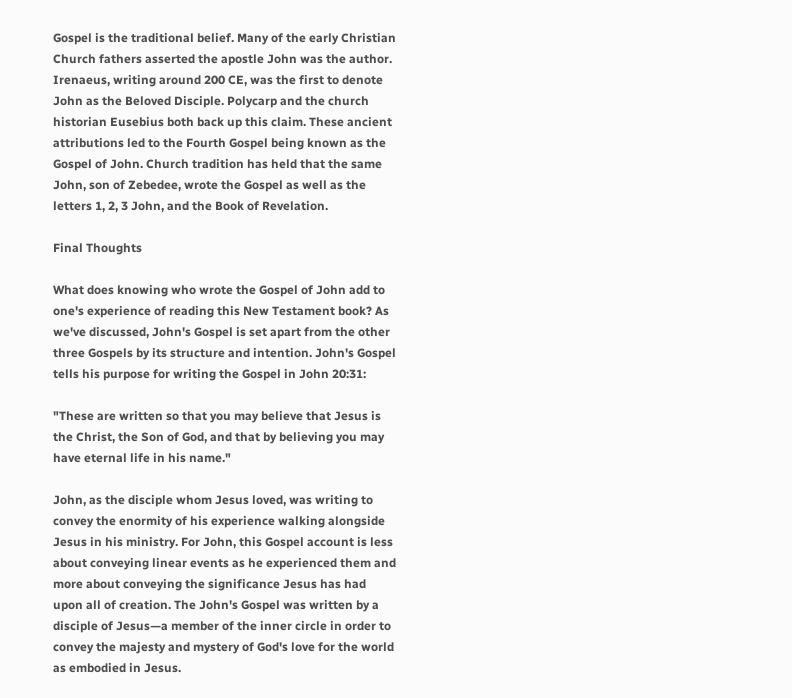Gospel is the traditional belief. Many of the early Christian Church fathers asserted the apostle John was the author. Irenaeus, writing around 200 CE, was the first to denote John as the Beloved Disciple. Polycarp and the church historian Eusebius both back up this claim. These ancient attributions led to the Fourth Gospel being known as the Gospel of John. Church tradition has held that the same John, son of Zebedee, wrote the Gospel as well as the letters 1, 2, 3 John, and the Book of Revelation.

Final Thoughts

What does knowing who wrote the Gospel of John add to one's experience of reading this New Testament book? As we've discussed, John's Gospel is set apart from the other three Gospels by its structure and intention. John's Gospel tells his purpose for writing the Gospel in John 20:31:

"These are written so that you may believe that Jesus is the Christ, the Son of God, and that by believing you may have eternal life in his name."

John, as the disciple whom Jesus loved, was writing to convey the enormity of his experience walking alongside Jesus in his ministry. For John, this Gospel account is less about conveying linear events as he experienced them and more about conveying the significance Jesus has had upon all of creation. The John's Gospel was written by a disciple of Jesus—a member of the inner circle in order to convey the majesty and mystery of God's love for the world as embodied in Jesus.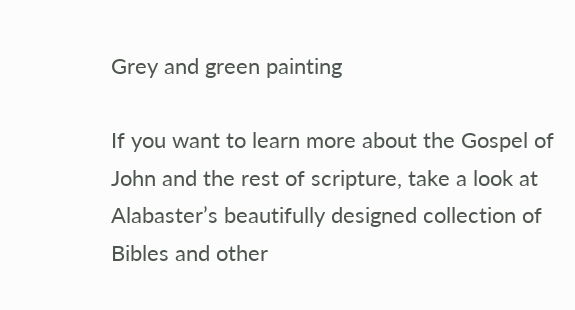Grey and green painting

If you want to learn more about the Gospel of John and the rest of scripture, take a look at Alabaster’s beautifully designed collection of Bibles and other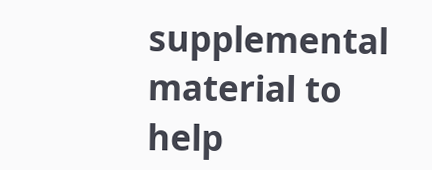supplemental material to help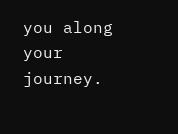you along your journey.